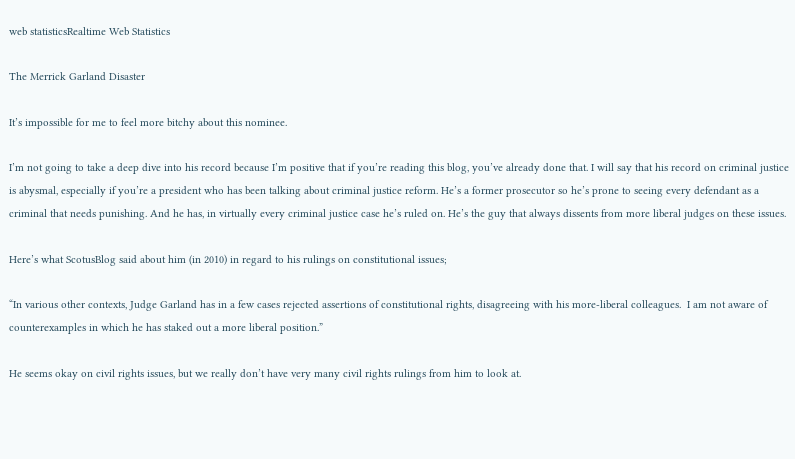web statisticsRealtime Web Statistics

The Merrick Garland Disaster

It’s impossible for me to feel more bitchy about this nominee.

I’m not going to take a deep dive into his record because I’m positive that if you’re reading this blog, you’ve already done that. I will say that his record on criminal justice is abysmal, especially if you’re a president who has been talking about criminal justice reform. He’s a former prosecutor so he’s prone to seeing every defendant as a criminal that needs punishing. And he has, in virtually every criminal justice case he’s ruled on. He’s the guy that always dissents from more liberal judges on these issues.

Here’s what ScotusBlog said about him (in 2010) in regard to his rulings on constitutional issues;

“In various other contexts, Judge Garland has in a few cases rejected assertions of constitutional rights, disagreeing with his more-liberal colleagues.  I am not aware of counterexamples in which he has staked out a more liberal position.”

He seems okay on civil rights issues, but we really don’t have very many civil rights rulings from him to look at.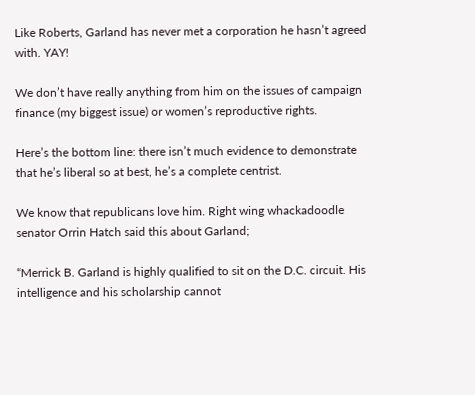Like Roberts, Garland has never met a corporation he hasn’t agreed with. YAY!

We don’t have really anything from him on the issues of campaign finance (my biggest issue) or women’s reproductive rights.

Here’s the bottom line: there isn’t much evidence to demonstrate that he’s liberal so at best, he’s a complete centrist.

We know that republicans love him. Right wing whackadoodle senator Orrin Hatch said this about Garland;

“Merrick B. Garland is highly qualified to sit on the D.C. circuit. His intelligence and his scholarship cannot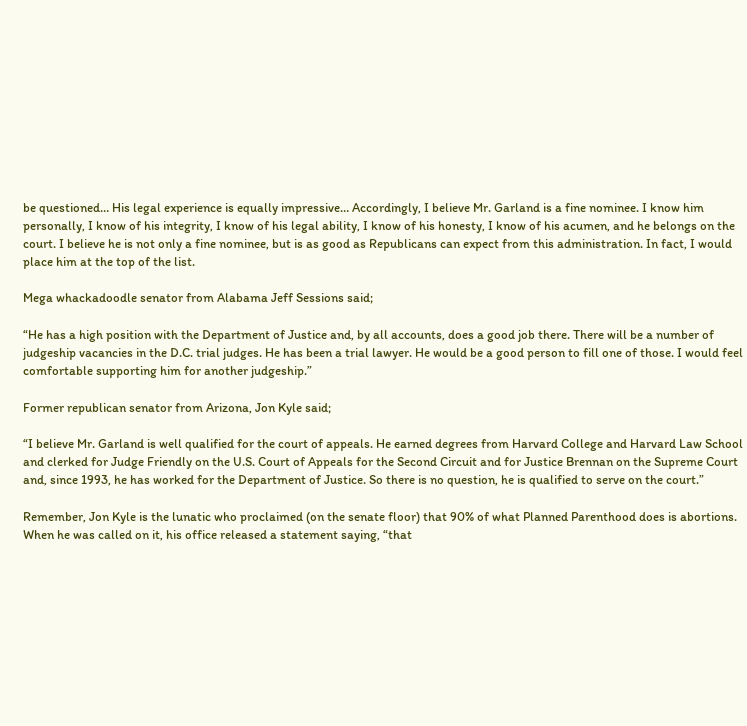be questioned… His legal experience is equally impressive… Accordingly, I believe Mr. Garland is a fine nominee. I know him personally, I know of his integrity, I know of his legal ability, I know of his honesty, I know of his acumen, and he belongs on the court. I believe he is not only a fine nominee, but is as good as Republicans can expect from this administration. In fact, I would place him at the top of the list.

Mega whackadoodle senator from Alabama Jeff Sessions said;

“He has a high position with the Department of Justice and, by all accounts, does a good job there. There will be a number of judgeship vacancies in the D.C. trial judges. He has been a trial lawyer. He would be a good person to fill one of those. I would feel comfortable supporting him for another judgeship.”

Former republican senator from Arizona, Jon Kyle said;

“I believe Mr. Garland is well qualified for the court of appeals. He earned degrees from Harvard College and Harvard Law School and clerked for Judge Friendly on the U.S. Court of Appeals for the Second Circuit and for Justice Brennan on the Supreme Court and, since 1993, he has worked for the Department of Justice. So there is no question, he is qualified to serve on the court.”

Remember, Jon Kyle is the lunatic who proclaimed (on the senate floor) that 90% of what Planned Parenthood does is abortions. When he was called on it, his office released a statement saying, “that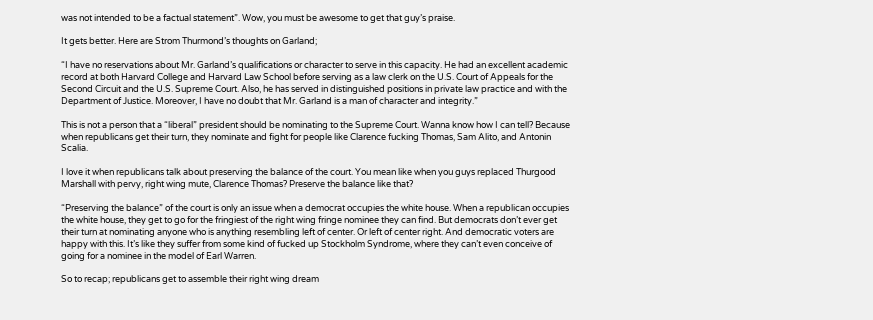was not intended to be a factual statement”. Wow, you must be awesome to get that guy’s praise.

It gets better. Here are Strom Thurmond’s thoughts on Garland;

“I have no reservations about Mr. Garland’s qualifications or character to serve in this capacity. He had an excellent academic record at both Harvard College and Harvard Law School before serving as a law clerk on the U.S. Court of Appeals for the Second Circuit and the U.S. Supreme Court. Also, he has served in distinguished positions in private law practice and with the Department of Justice. Moreover, I have no doubt that Mr. Garland is a man of character and integrity.”

This is not a person that a “liberal” president should be nominating to the Supreme Court. Wanna know how I can tell? Because when republicans get their turn, they nominate and fight for people like Clarence fucking Thomas, Sam Alito, and Antonin Scalia.

I love it when republicans talk about preserving the balance of the court. You mean like when you guys replaced Thurgood Marshall with pervy, right wing mute, Clarence Thomas? Preserve the balance like that?

“Preserving the balance” of the court is only an issue when a democrat occupies the white house. When a republican occupies the white house, they get to go for the fringiest of the right wing fringe nominee they can find. But democrats don’t ever get their turn at nominating anyone who is anything resembling left of center. Or left of center right. And democratic voters are happy with this. It’s like they suffer from some kind of fucked up Stockholm Syndrome, where they can’t even conceive of going for a nominee in the model of Earl Warren.

So to recap; republicans get to assemble their right wing dream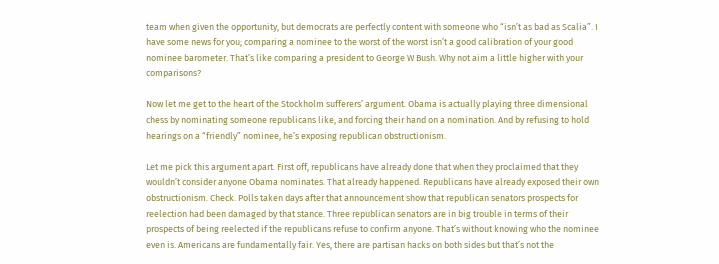team when given the opportunity, but democrats are perfectly content with someone who “isn’t as bad as Scalia”. I have some news for you; comparing a nominee to the worst of the worst isn’t a good calibration of your good nominee barometer. That’s like comparing a president to George W Bush. Why not aim a little higher with your comparisons?

Now let me get to the heart of the Stockholm sufferers’ argument. Obama is actually playing three dimensional chess by nominating someone republicans like, and forcing their hand on a nomination. And by refusing to hold hearings on a “friendly” nominee, he’s exposing republican obstructionism.

Let me pick this argument apart. First off, republicans have already done that when they proclaimed that they wouldn’t consider anyone Obama nominates. That already happened. Republicans have already exposed their own obstructionism. Check. Polls taken days after that announcement show that republican senators prospects for reelection had been damaged by that stance. Three republican senators are in big trouble in terms of their prospects of being reelected if the republicans refuse to confirm anyone. That’s without knowing who the nominee even is. Americans are fundamentally fair. Yes, there are partisan hacks on both sides but that’s not the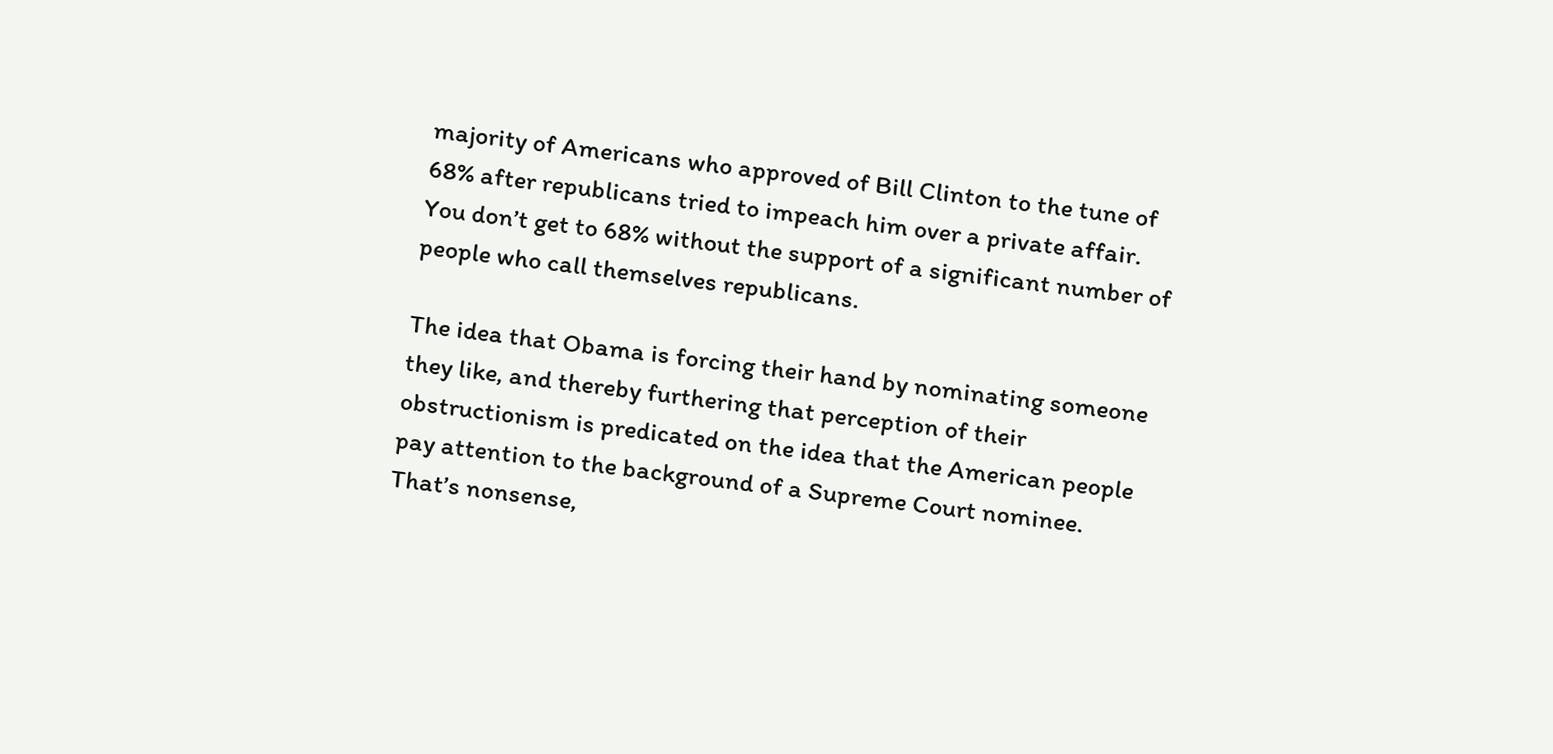majority of Americans who approved of Bill Clinton to the tune of 68% after republicans tried to impeach him over a private affair. You don’t get to 68% without the support of a significant number of people who call themselves republicans.

The idea that Obama is forcing their hand by nominating someone they like, and thereby furthering that perception of their obstructionism is predicated on the idea that the American people pay attention to the background of a Supreme Court nominee. That’s nonsense,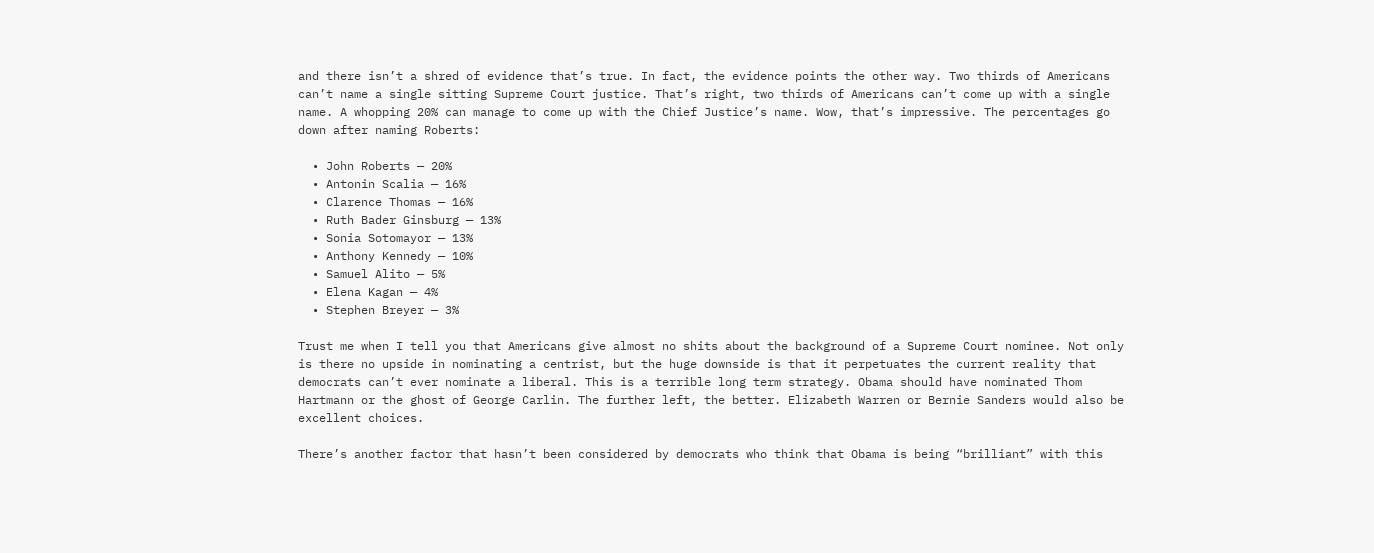and there isn’t a shred of evidence that’s true. In fact, the evidence points the other way. Two thirds of Americans can’t name a single sitting Supreme Court justice. That’s right, two thirds of Americans can’t come up with a single name. A whopping 20% can manage to come up with the Chief Justice’s name. Wow, that’s impressive. The percentages go down after naming Roberts:

  • John Roberts — 20%
  • Antonin Scalia — 16%
  • Clarence Thomas — 16%
  • Ruth Bader Ginsburg — 13%
  • Sonia Sotomayor — 13%
  • Anthony Kennedy — 10%
  • Samuel Alito — 5%
  • Elena Kagan — 4%
  • Stephen Breyer — 3%

Trust me when I tell you that Americans give almost no shits about the background of a Supreme Court nominee. Not only is there no upside in nominating a centrist, but the huge downside is that it perpetuates the current reality that democrats can’t ever nominate a liberal. This is a terrible long term strategy. Obama should have nominated Thom Hartmann or the ghost of George Carlin. The further left, the better. Elizabeth Warren or Bernie Sanders would also be excellent choices.

There’s another factor that hasn’t been considered by democrats who think that Obama is being “brilliant” with this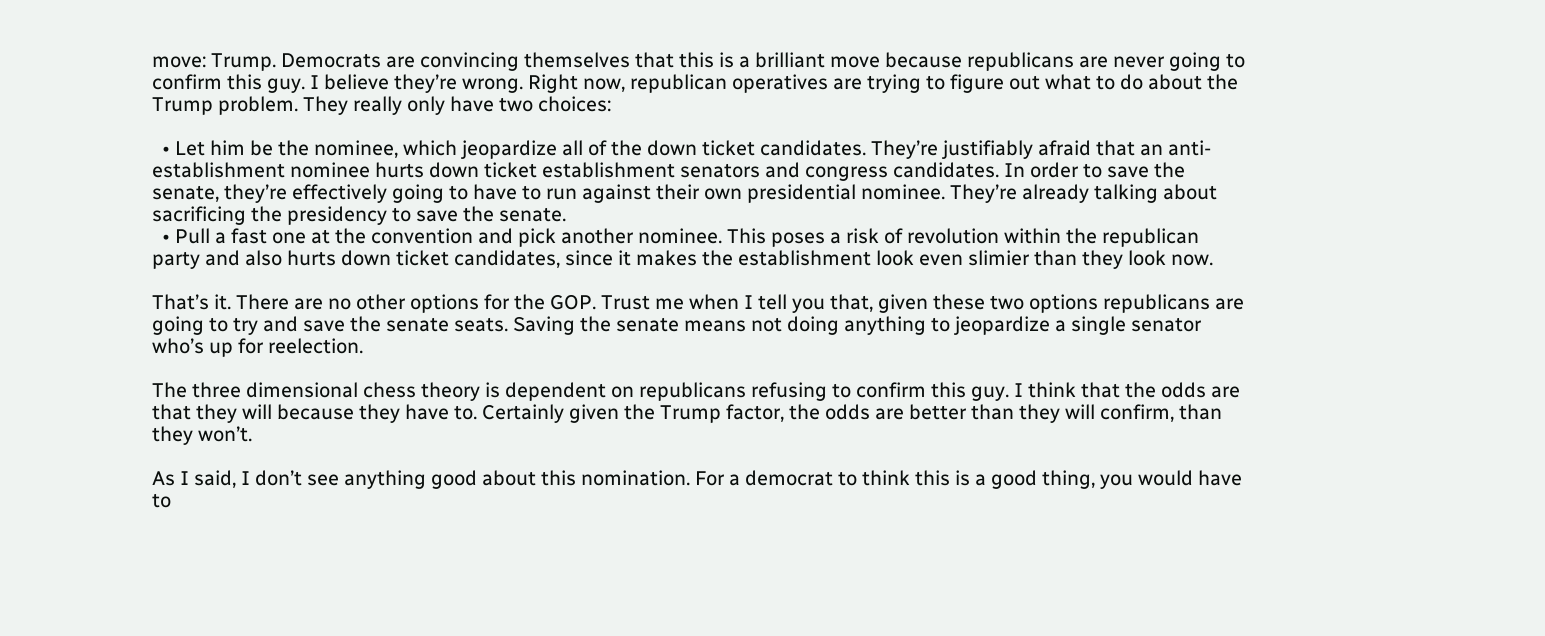move: Trump. Democrats are convincing themselves that this is a brilliant move because republicans are never going to confirm this guy. I believe they’re wrong. Right now, republican operatives are trying to figure out what to do about the Trump problem. They really only have two choices:

  • Let him be the nominee, which jeopardize all of the down ticket candidates. They’re justifiably afraid that an anti-establishment nominee hurts down ticket establishment senators and congress candidates. In order to save the senate, they’re effectively going to have to run against their own presidential nominee. They’re already talking about sacrificing the presidency to save the senate.
  • Pull a fast one at the convention and pick another nominee. This poses a risk of revolution within the republican party and also hurts down ticket candidates, since it makes the establishment look even slimier than they look now.

That’s it. There are no other options for the GOP. Trust me when I tell you that, given these two options republicans are going to try and save the senate seats. Saving the senate means not doing anything to jeopardize a single senator who’s up for reelection.

The three dimensional chess theory is dependent on republicans refusing to confirm this guy. I think that the odds are that they will because they have to. Certainly given the Trump factor, the odds are better than they will confirm, than they won’t.

As I said, I don’t see anything good about this nomination. For a democrat to think this is a good thing, you would have to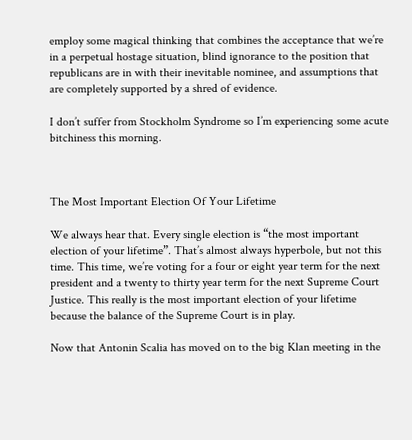employ some magical thinking that combines the acceptance that we’re in a perpetual hostage situation, blind ignorance to the position that republicans are in with their inevitable nominee, and assumptions that are completely supported by a shred of evidence.

I don’t suffer from Stockholm Syndrome so I’m experiencing some acute bitchiness this morning.



The Most Important Election Of Your Lifetime

We always hear that. Every single election is “the most important election of your lifetime”. That’s almost always hyperbole, but not this time. This time, we’re voting for a four or eight year term for the next president and a twenty to thirty year term for the next Supreme Court Justice. This really is the most important election of your lifetime because the balance of the Supreme Court is in play.

Now that Antonin Scalia has moved on to the big Klan meeting in the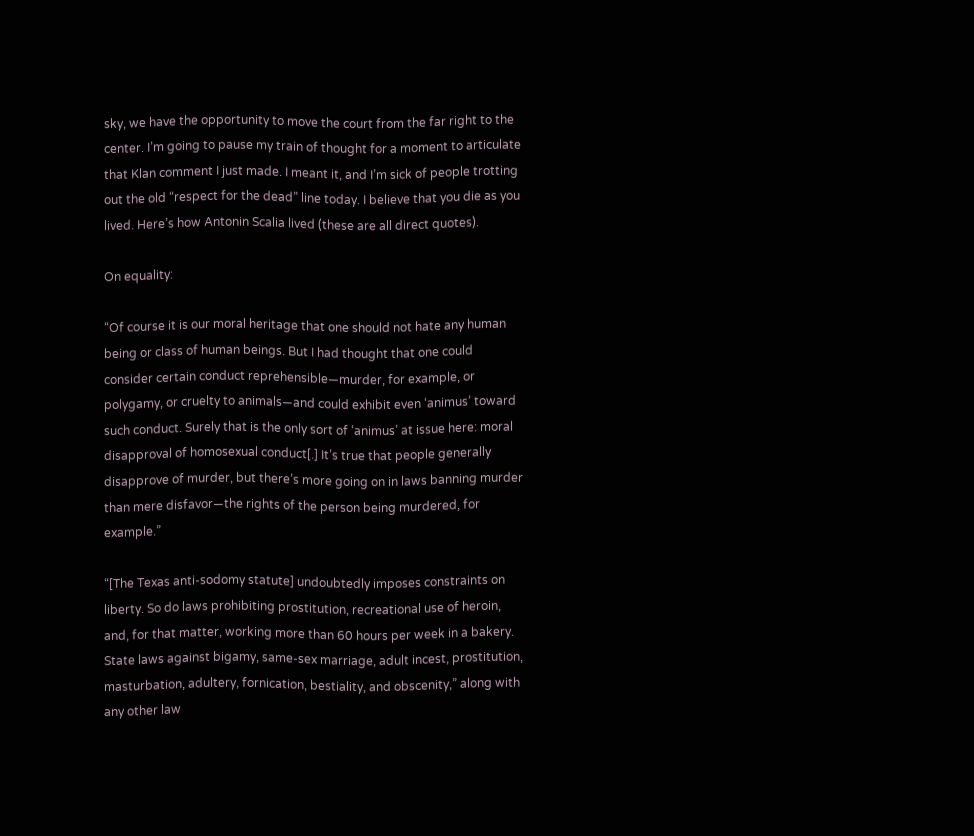sky, we have the opportunity to move the court from the far right to the center. I’m going to pause my train of thought for a moment to articulate that Klan comment I just made. I meant it, and I’m sick of people trotting out the old “respect for the dead” line today. I believe that you die as you lived. Here’s how Antonin Scalia lived (these are all direct quotes).

On equality:

“Of course it is our moral heritage that one should not hate any human being or class of human beings. But I had thought that one could consider certain conduct reprehensible—murder, for example, or polygamy, or cruelty to animals—and could exhibit even ‘animus’ toward such conduct. Surely that is the only sort of ‘animus’ at issue here: moral disapproval of homosexual conduct[.] It’s true that people generally disapprove of murder, but there’s more going on in laws banning murder than mere disfavor—the rights of the person being murdered, for example.”

“[The Texas anti-sodomy statute] undoubtedly imposes constraints on liberty. So do laws prohibiting prostitution, recreational use of heroin, and, for that matter, working more than 60 hours per week in a bakery. State laws against bigamy, same-sex marriage, adult incest, prostitution, masturbation, adultery, fornication, bestiality, and obscenity,” along with any other law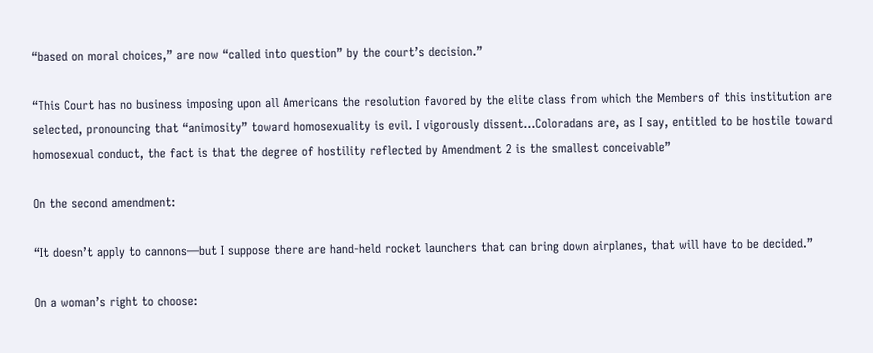“based on moral choices,” are now “called into question” by the court’s decision.”

“This Court has no business imposing upon all Americans the resolution favored by the elite class from which the Members of this institution are selected, pronouncing that “animosity” toward homosexuality is evil. I vigorously dissent…Coloradans are, as I say, entitled to be hostile toward homosexual conduct, the fact is that the degree of hostility reflected by Amendment 2 is the smallest conceivable”

On the second amendment:

“It doesn’t apply to cannons—but I suppose there are hand-held rocket launchers that can bring down airplanes, that will have to be decided.”

On a woman’s right to choose: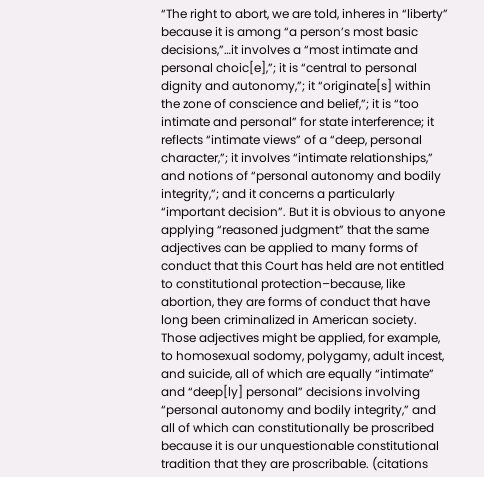“The right to abort, we are told, inheres in “liberty” because it is among “a person’s most basic decisions,”…it involves a “most intimate and personal choic[e],”; it is “central to personal dignity and autonomy,”; it “originate[s] within the zone of conscience and belief,”; it is “too intimate and personal” for state interference; it reflects “intimate views” of a “deep, personal character,”; it involves “intimate relationships,” and notions of “personal autonomy and bodily integrity,”; and it concerns a particularly “important decision”. But it is obvious to anyone applying “reasoned judgment” that the same adjectives can be applied to many forms of conduct that this Court has held are not entitled to constitutional protection–because, like abortion, they are forms of conduct that have long been criminalized in American society. Those adjectives might be applied, for example, to homosexual sodomy, polygamy, adult incest, and suicide, all of which are equally “intimate” and “deep[ly] personal” decisions involving “personal autonomy and bodily integrity,” and all of which can constitutionally be proscribed because it is our unquestionable constitutional tradition that they are proscribable. (citations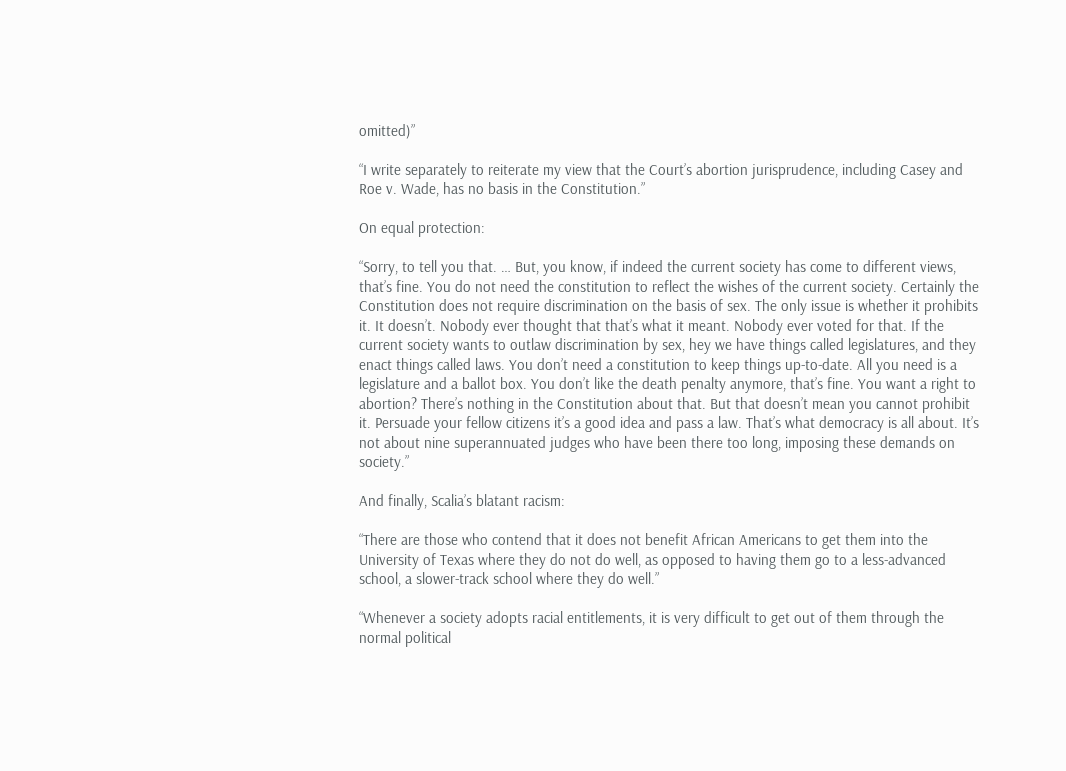omitted)”

“I write separately to reiterate my view that the Court’s abortion jurisprudence, including Casey and Roe v. Wade, has no basis in the Constitution.”

On equal protection:

“Sorry, to tell you that. … But, you know, if indeed the current society has come to different views, that’s fine. You do not need the constitution to reflect the wishes of the current society. Certainly the Constitution does not require discrimination on the basis of sex. The only issue is whether it prohibits it. It doesn’t. Nobody ever thought that that’s what it meant. Nobody ever voted for that. If the current society wants to outlaw discrimination by sex, hey we have things called legislatures, and they enact things called laws. You don’t need a constitution to keep things up-to-date. All you need is a legislature and a ballot box. You don’t like the death penalty anymore, that’s fine. You want a right to abortion? There’s nothing in the Constitution about that. But that doesn’t mean you cannot prohibit it. Persuade your fellow citizens it’s a good idea and pass a law. That’s what democracy is all about. It’s not about nine superannuated judges who have been there too long, imposing these demands on society.”

And finally, Scalia’s blatant racism:

“There are those who contend that it does not benefit African Americans to get them into the University of Texas where they do not do well, as opposed to having them go to a less-advanced school, a slower-track school where they do well.”

“Whenever a society adopts racial entitlements, it is very difficult to get out of them through the normal political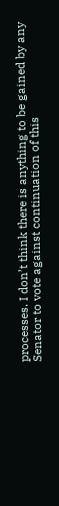processes. I don’t think there is anything to be gained by any Senator to vote against continuation of this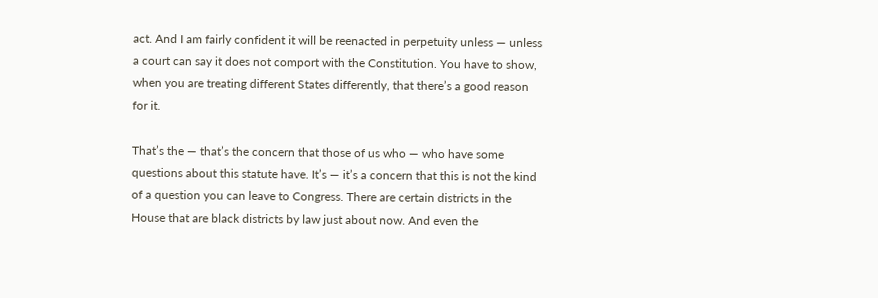act. And I am fairly confident it will be reenacted in perpetuity unless — unless a court can say it does not comport with the Constitution. You have to show, when you are treating different States differently, that there’s a good reason for it.

That’s the — that’s the concern that those of us who — who have some questions about this statute have. It’s — it’s a concern that this is not the kind of a question you can leave to Congress. There are certain districts in the House that are black districts by law just about now. And even the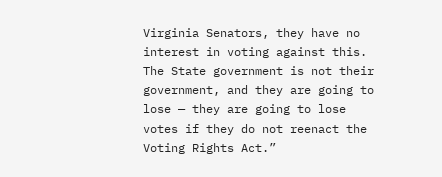Virginia Senators, they have no interest in voting against this. The State government is not their government, and they are going to lose — they are going to lose votes if they do not reenact the Voting Rights Act.”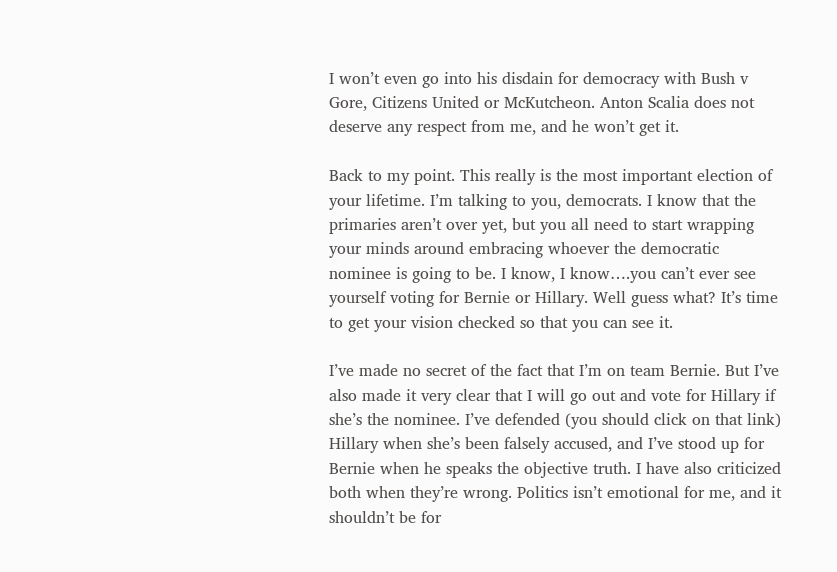I won’t even go into his disdain for democracy with Bush v Gore, Citizens United or McKutcheon. Anton Scalia does not deserve any respect from me, and he won’t get it.

Back to my point. This really is the most important election of your lifetime. I’m talking to you, democrats. I know that the primaries aren’t over yet, but you all need to start wrapping your minds around embracing whoever the democratic nominee is going to be. I know, I know….you can’t ever see yourself voting for Bernie or Hillary. Well guess what? It’s time to get your vision checked so that you can see it.

I’ve made no secret of the fact that I’m on team Bernie. But I’ve also made it very clear that I will go out and vote for Hillary if she’s the nominee. I’ve defended (you should click on that link) Hillary when she’s been falsely accused, and I’ve stood up for Bernie when he speaks the objective truth. I have also criticized both when they’re wrong. Politics isn’t emotional for me, and it shouldn’t be for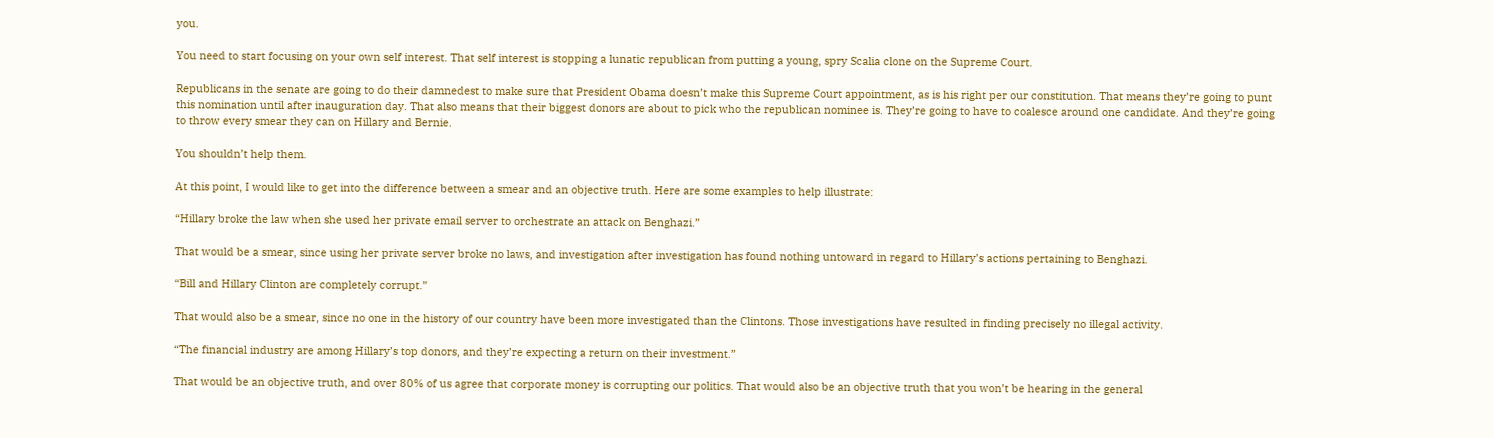you.

You need to start focusing on your own self interest. That self interest is stopping a lunatic republican from putting a young, spry Scalia clone on the Supreme Court.

Republicans in the senate are going to do their damnedest to make sure that President Obama doesn’t make this Supreme Court appointment, as is his right per our constitution. That means they’re going to punt this nomination until after inauguration day. That also means that their biggest donors are about to pick who the republican nominee is. They’re going to have to coalesce around one candidate. And they’re going to throw every smear they can on Hillary and Bernie.

You shouldn’t help them.

At this point, I would like to get into the difference between a smear and an objective truth. Here are some examples to help illustrate:

“Hillary broke the law when she used her private email server to orchestrate an attack on Benghazi.”

That would be a smear, since using her private server broke no laws, and investigation after investigation has found nothing untoward in regard to Hillary’s actions pertaining to Benghazi.

“Bill and Hillary Clinton are completely corrupt.”

That would also be a smear, since no one in the history of our country have been more investigated than the Clintons. Those investigations have resulted in finding precisely no illegal activity.

“The financial industry are among Hillary’s top donors, and they’re expecting a return on their investment.”

That would be an objective truth, and over 80% of us agree that corporate money is corrupting our politics. That would also be an objective truth that you won’t be hearing in the general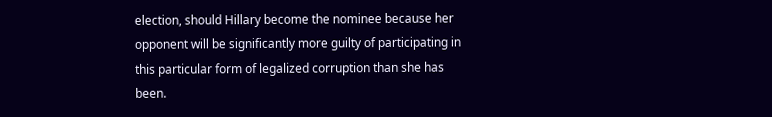election, should Hillary become the nominee because her opponent will be significantly more guilty of participating in this particular form of legalized corruption than she has been.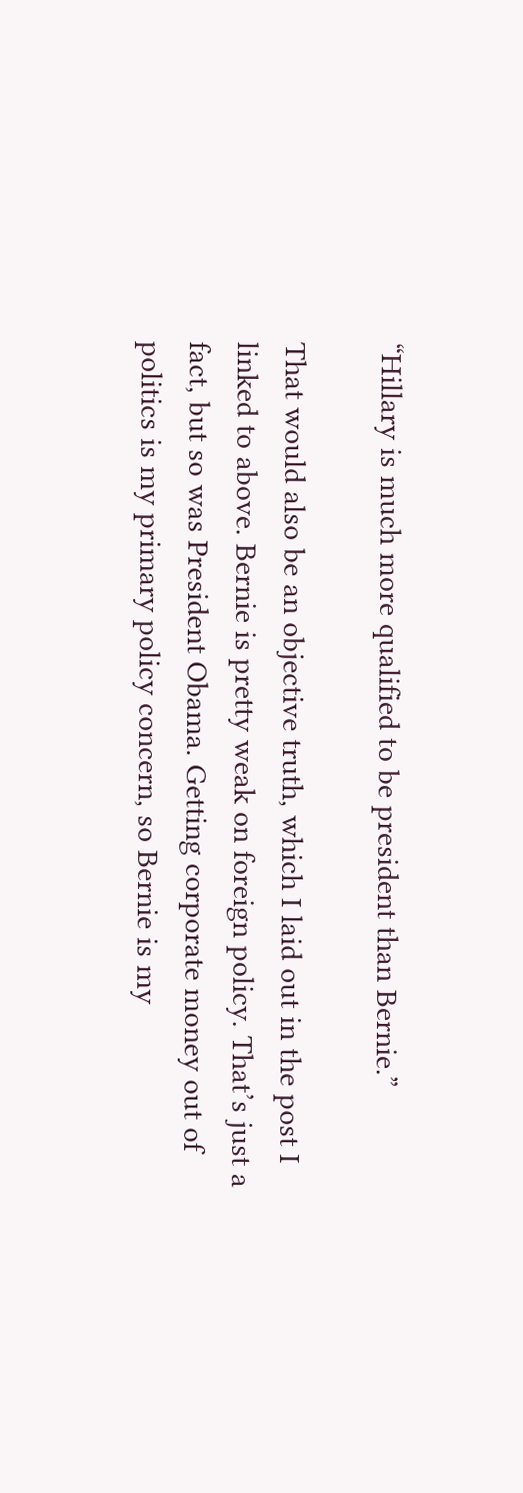“Hillary is much more qualified to be president than Bernie.”

That would also be an objective truth, which I laid out in the post I linked to above. Bernie is pretty weak on foreign policy. That’s just a fact, but so was President Obama. Getting corporate money out of politics is my primary policy concern, so Bernie is my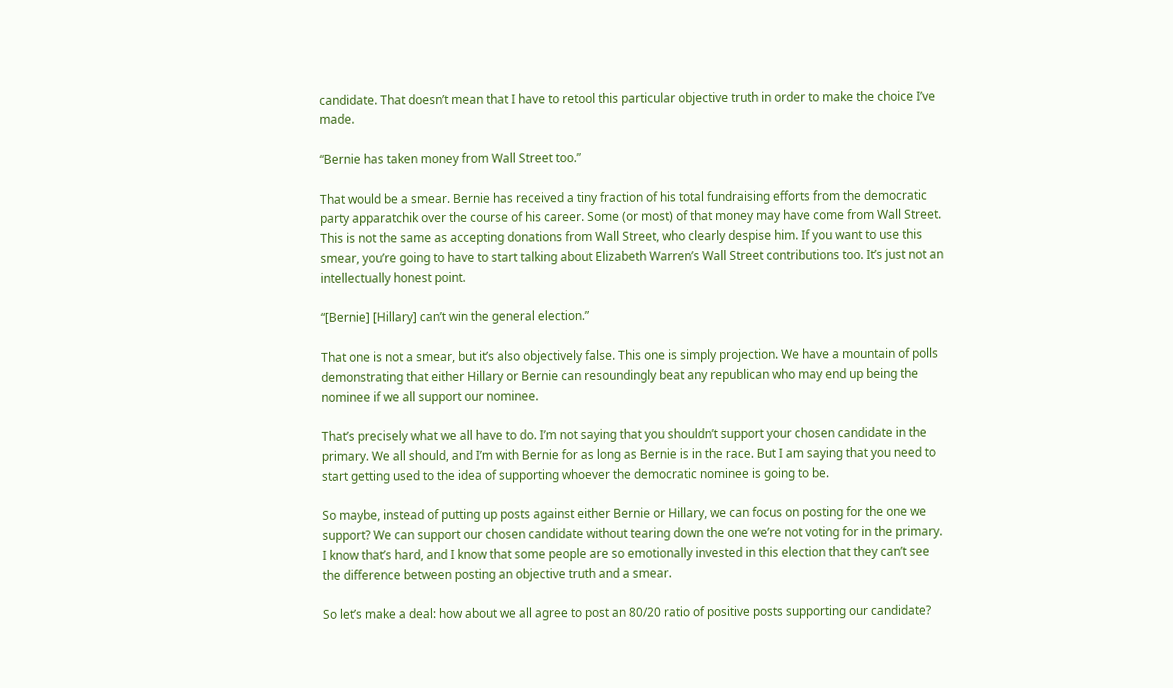candidate. That doesn’t mean that I have to retool this particular objective truth in order to make the choice I’ve made.

“Bernie has taken money from Wall Street too.”

That would be a smear. Bernie has received a tiny fraction of his total fundraising efforts from the democratic party apparatchik over the course of his career. Some (or most) of that money may have come from Wall Street. This is not the same as accepting donations from Wall Street, who clearly despise him. If you want to use this smear, you’re going to have to start talking about Elizabeth Warren’s Wall Street contributions too. It’s just not an intellectually honest point.

“[Bernie] [Hillary] can’t win the general election.”

That one is not a smear, but it’s also objectively false. This one is simply projection. We have a mountain of polls demonstrating that either Hillary or Bernie can resoundingly beat any republican who may end up being the nominee if we all support our nominee.

That’s precisely what we all have to do. I’m not saying that you shouldn’t support your chosen candidate in the primary. We all should, and I’m with Bernie for as long as Bernie is in the race. But I am saying that you need to start getting used to the idea of supporting whoever the democratic nominee is going to be.

So maybe, instead of putting up posts against either Bernie or Hillary, we can focus on posting for the one we support? We can support our chosen candidate without tearing down the one we’re not voting for in the primary. I know that’s hard, and I know that some people are so emotionally invested in this election that they can’t see the difference between posting an objective truth and a smear.

So let’s make a deal: how about we all agree to post an 80/20 ratio of positive posts supporting our candidate?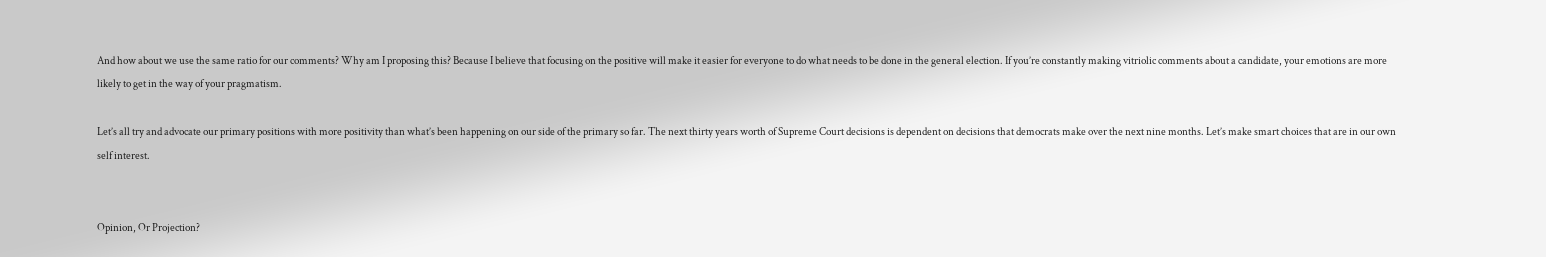And how about we use the same ratio for our comments? Why am I proposing this? Because I believe that focusing on the positive will make it easier for everyone to do what needs to be done in the general election. If you’re constantly making vitriolic comments about a candidate, your emotions are more likely to get in the way of your pragmatism.

Let’s all try and advocate our primary positions with more positivity than what’s been happening on our side of the primary so far. The next thirty years worth of Supreme Court decisions is dependent on decisions that democrats make over the next nine months. Let’s make smart choices that are in our own self interest.


Opinion, Or Projection?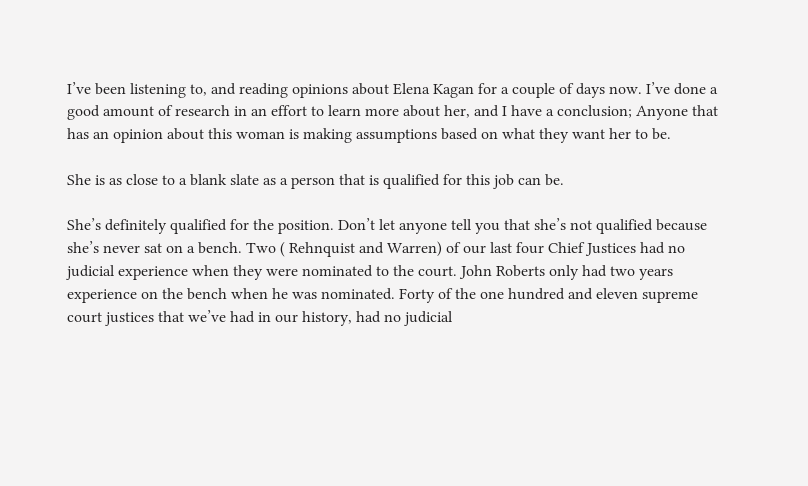I’ve been listening to, and reading opinions about Elena Kagan for a couple of days now. I’ve done a good amount of research in an effort to learn more about her, and I have a conclusion; Anyone that has an opinion about this woman is making assumptions based on what they want her to be.

She is as close to a blank slate as a person that is qualified for this job can be.

She’s definitely qualified for the position. Don’t let anyone tell you that she’s not qualified because she’s never sat on a bench. Two ( Rehnquist and Warren) of our last four Chief Justices had no judicial experience when they were nominated to the court. John Roberts only had two years experience on the bench when he was nominated. Forty of the one hundred and eleven supreme court justices that we’ve had in our history, had no judicial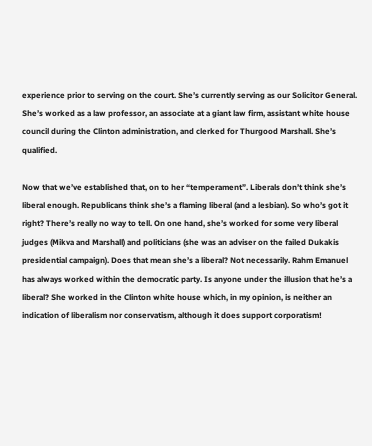experience prior to serving on the court. She’s currently serving as our Solicitor General. She’s worked as a law professor, an associate at a giant law firm, assistant white house council during the Clinton administration, and clerked for Thurgood Marshall. She’s qualified.

Now that we’ve established that, on to her “temperament”. Liberals don’t think she’s liberal enough. Republicans think she’s a flaming liberal (and a lesbian). So who’s got it right? There’s really no way to tell. On one hand, she’s worked for some very liberal judges (Mikva and Marshall) and politicians (she was an adviser on the failed Dukakis presidential campaign). Does that mean she’s a liberal? Not necessarily. Rahm Emanuel has always worked within the democratic party. Is anyone under the illusion that he’s a liberal? She worked in the Clinton white house which, in my opinion, is neither an indication of liberalism nor conservatism, although it does support corporatism!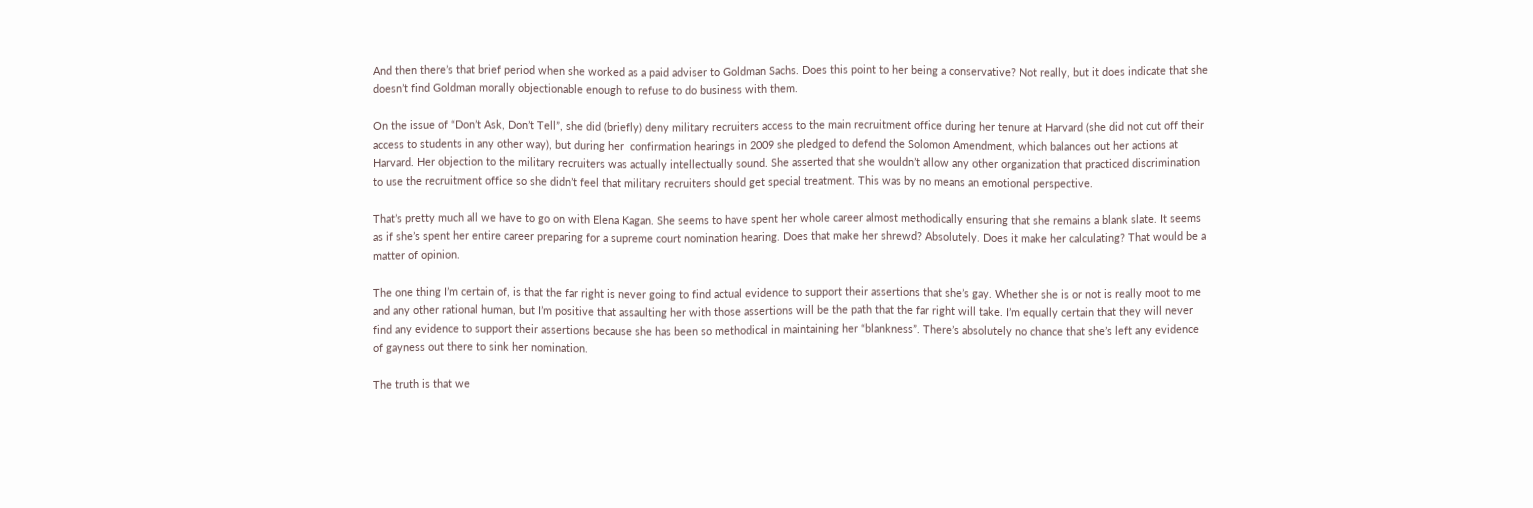And then there’s that brief period when she worked as a paid adviser to Goldman Sachs. Does this point to her being a conservative? Not really, but it does indicate that she doesn’t find Goldman morally objectionable enough to refuse to do business with them.

On the issue of “Don’t Ask, Don’t Tell”, she did (briefly) deny military recruiters access to the main recruitment office during her tenure at Harvard (she did not cut off their access to students in any other way), but during her  confirmation hearings in 2009 she pledged to defend the Solomon Amendment, which balances out her actions at Harvard. Her objection to the military recruiters was actually intellectually sound. She asserted that she wouldn’t allow any other organization that practiced discrimination to use the recruitment office so she didn’t feel that military recruiters should get special treatment. This was by no means an emotional perspective.

That’s pretty much all we have to go on with Elena Kagan. She seems to have spent her whole career almost methodically ensuring that she remains a blank slate. It seems as if she’s spent her entire career preparing for a supreme court nomination hearing. Does that make her shrewd? Absolutely. Does it make her calculating? That would be a matter of opinion.

The one thing I’m certain of, is that the far right is never going to find actual evidence to support their assertions that she’s gay. Whether she is or not is really moot to me and any other rational human, but I’m positive that assaulting her with those assertions will be the path that the far right will take. I’m equally certain that they will never find any evidence to support their assertions because she has been so methodical in maintaining her “blankness”. There’s absolutely no chance that she’s left any evidence of gayness out there to sink her nomination.

The truth is that we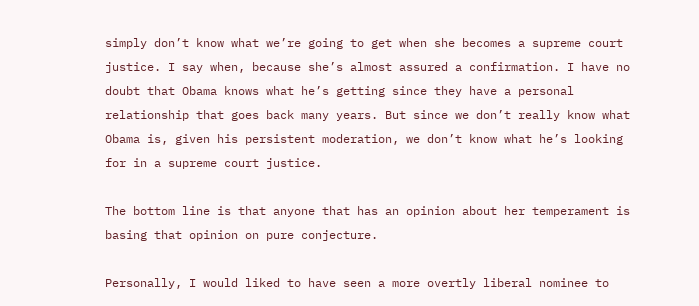simply don’t know what we’re going to get when she becomes a supreme court justice. I say when, because she’s almost assured a confirmation. I have no doubt that Obama knows what he’s getting since they have a personal relationship that goes back many years. But since we don’t really know what Obama is, given his persistent moderation, we don’t know what he’s looking for in a supreme court justice.

The bottom line is that anyone that has an opinion about her temperament is basing that opinion on pure conjecture.

Personally, I would liked to have seen a more overtly liberal nominee to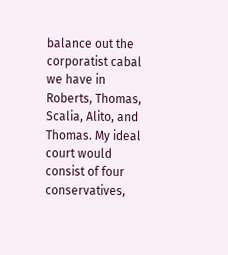balance out the corporatist cabal we have in Roberts, Thomas, Scalia, Alito, and Thomas. My ideal court would consist of four conservatives,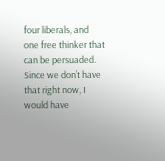four liberals, and one free thinker that can be persuaded. Since we don’t have that right now, I would have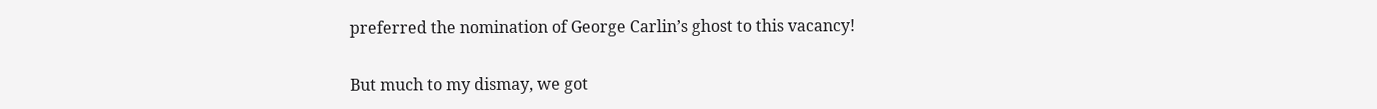preferred the nomination of George Carlin’s ghost to this vacancy!

But much to my dismay, we got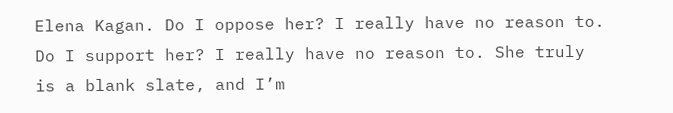Elena Kagan. Do I oppose her? I really have no reason to. Do I support her? I really have no reason to. She truly is a blank slate, and I’m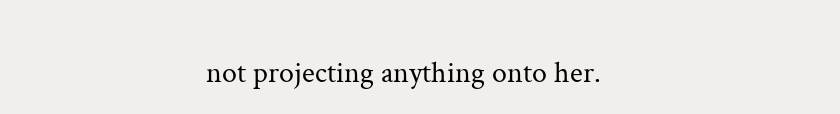not projecting anything onto her.